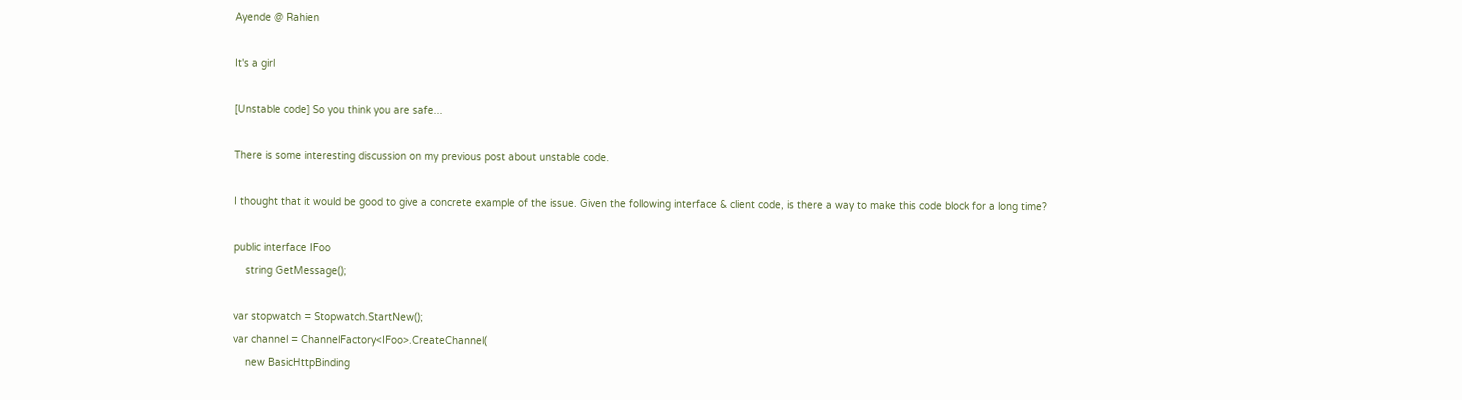Ayende @ Rahien

It's a girl

[Unstable code] So you think you are safe...

There is some interesting discussion on my previous post about unstable code.

I thought that it would be good to give a concrete example of the issue. Given the following interface & client code, is there a way to make this code block for a long time?

public interface IFoo
    string GetMessage();

var stopwatch = Stopwatch.StartNew();
var channel = ChannelFactory<IFoo>.CreateChannel(
    new BasicHttpBinding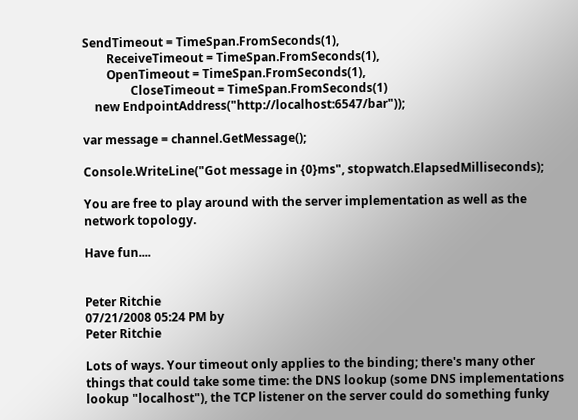SendTimeout = TimeSpan.FromSeconds(1),
        ReceiveTimeout = TimeSpan.FromSeconds(1),
        OpenTimeout = TimeSpan.FromSeconds(1),
                CloseTimeout = TimeSpan.FromSeconds(1)
    new EndpointAddress("http://localhost:6547/bar"));

var message = channel.GetMessage();

Console.WriteLine("Got message in {0}ms", stopwatch.ElapsedMilliseconds);

You are free to play around with the server implementation as well as the network topology.

Have fun....


Peter Ritchie
07/21/2008 05:24 PM by
Peter Ritchie

Lots of ways. Your timeout only applies to the binding; there's many other things that could take some time: the DNS lookup (some DNS implementations lookup "localhost"), the TCP listener on the server could do something funky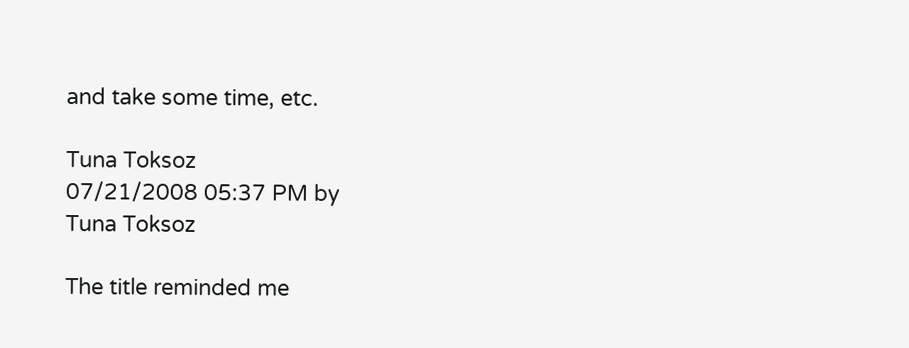and take some time, etc.

Tuna Toksoz
07/21/2008 05:37 PM by
Tuna Toksoz

The title reminded me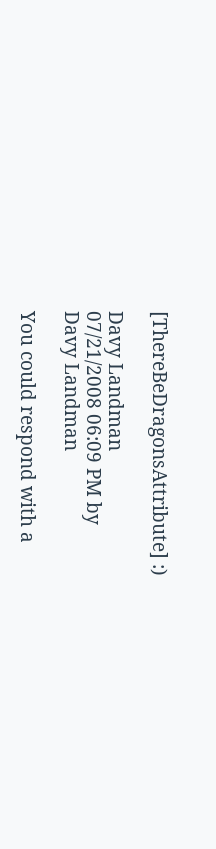[ThereBeDragonsAttribute] :)

Davy Landman
07/21/2008 06:09 PM by
Davy Landman

You could respond with a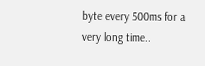byte every 500ms for a very long time..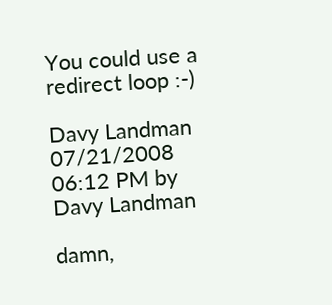You could use a redirect loop :-)

Davy Landman
07/21/2008 06:12 PM by
Davy Landman

damn,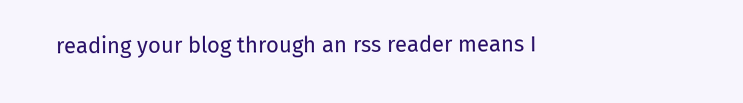reading your blog through an rss reader means I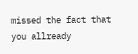missed the fact that you allready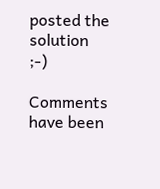posted the solution ;-)

Comments have been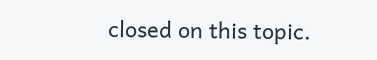closed on this topic.